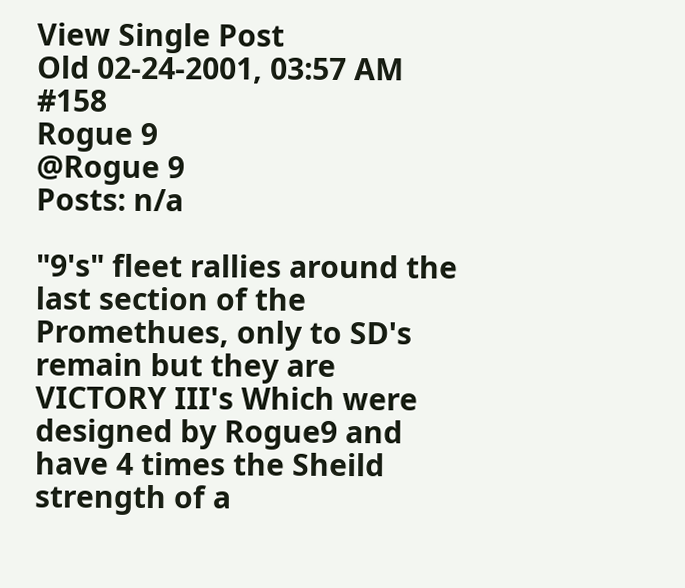View Single Post
Old 02-24-2001, 03:57 AM   #158
Rogue 9
@Rogue 9
Posts: n/a

"9's" fleet rallies around the last section of the Promethues, only to SD's remain but they are VICTORY III's Which were designed by Rogue9 and have 4 times the Sheild strength of a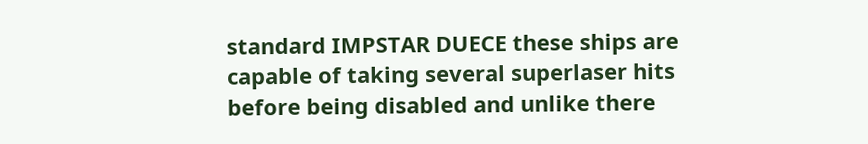standard IMPSTAR DUECE these ships are capable of taking several superlaser hits before being disabled and unlike there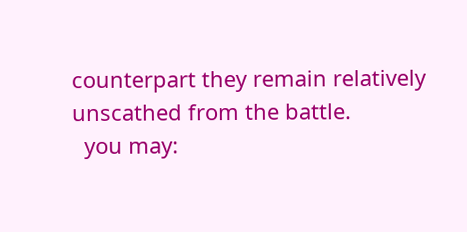counterpart they remain relatively unscathed from the battle.
  you may: